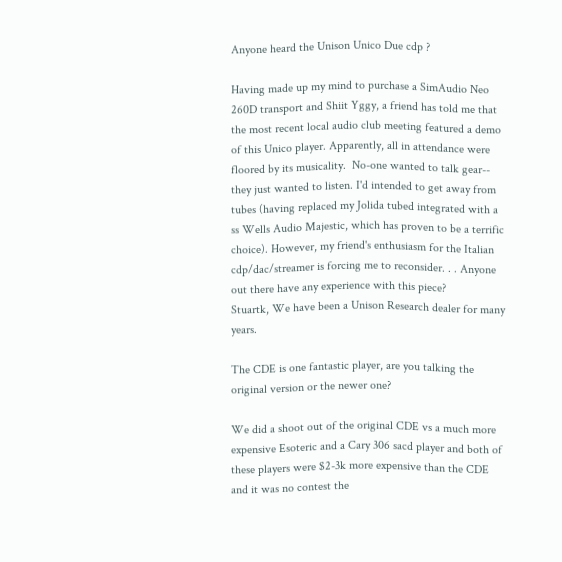Anyone heard the Unison Unico Due cdp ?

Having made up my mind to purchase a SimAudio Neo 260D transport and Shiit Yggy, a friend has told me that the most recent local audio club meeting featured a demo of this Unico player. Apparently, all in attendance were floored by its musicality.  No-one wanted to talk gear-- they just wanted to listen. I'd intended to get away from tubes (having replaced my Jolida tubed integrated with a ss Wells Audio Majestic, which has proven to be a terrific choice). However, my friend's enthusiasm for the Italian cdp/dac/streamer is forcing me to reconsider. . . Anyone out there have any experience with this piece?
Stuartk, We have been a Unison Research dealer for many years.

The CDE is one fantastic player, are you talking the original version or the newer one?

We did a shoot out of the original CDE vs a much more expensive Esoteric and a Cary 306 sacd player and both of these players were $2-3k more expensive than the CDE and it was no contest the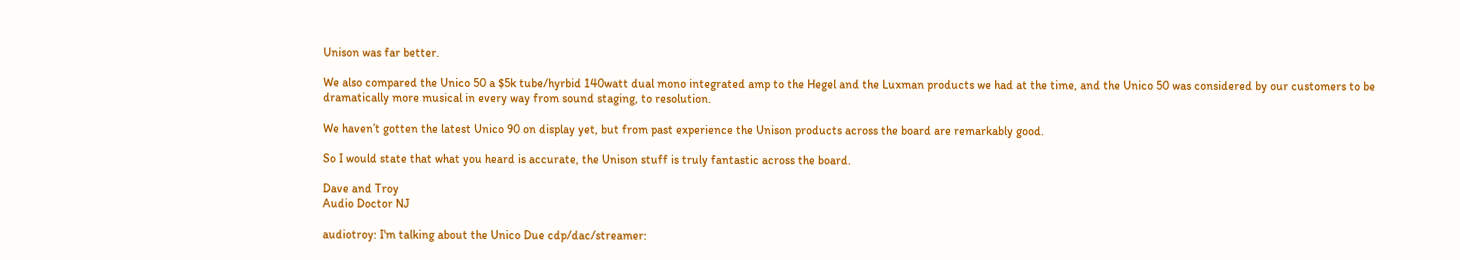Unison was far better.

We also compared the Unico 50 a $5k tube/hyrbid 140watt dual mono integrated amp to the Hegel and the Luxman products we had at the time, and the Unico 50 was considered by our customers to be dramatically more musical in every way from sound staging, to resolution.

We haven’t gotten the latest Unico 90 on display yet, but from past experience the Unison products across the board are remarkably good.

So I would state that what you heard is accurate, the Unison stuff is truly fantastic across the board.

Dave and Troy
Audio Doctor NJ

audiotroy: I'm talking about the Unico Due cdp/dac/streamer: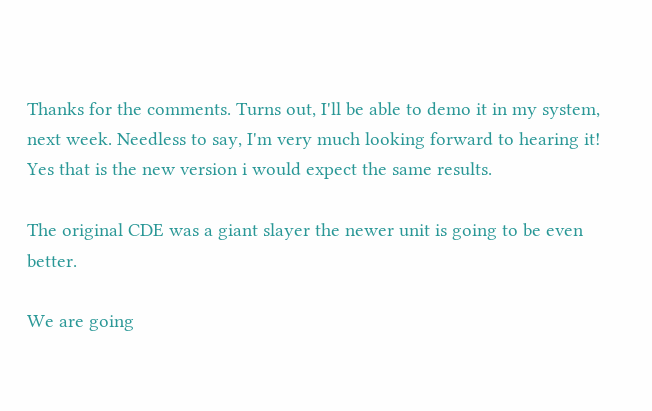Thanks for the comments. Turns out, I'll be able to demo it in my system, next week. Needless to say, I'm very much looking forward to hearing it!
Yes that is the new version i would expect the same results.

The original CDE was a giant slayer the newer unit is going to be even better.

We are going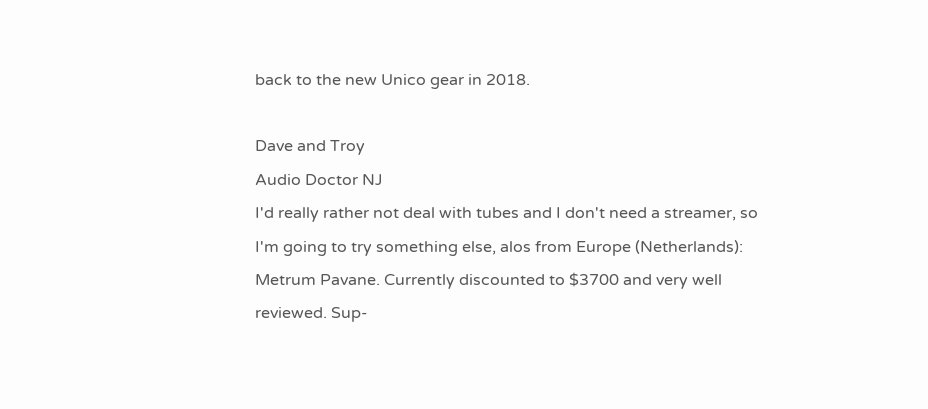back to the new Unico gear in 2018.

Dave and Troy
Audio Doctor NJ
I'd really rather not deal with tubes and I don't need a streamer, so I'm going to try something else, alos from Europe (Netherlands): Metrum Pavane. Currently discounted to $3700 and very well reviewed. Sup-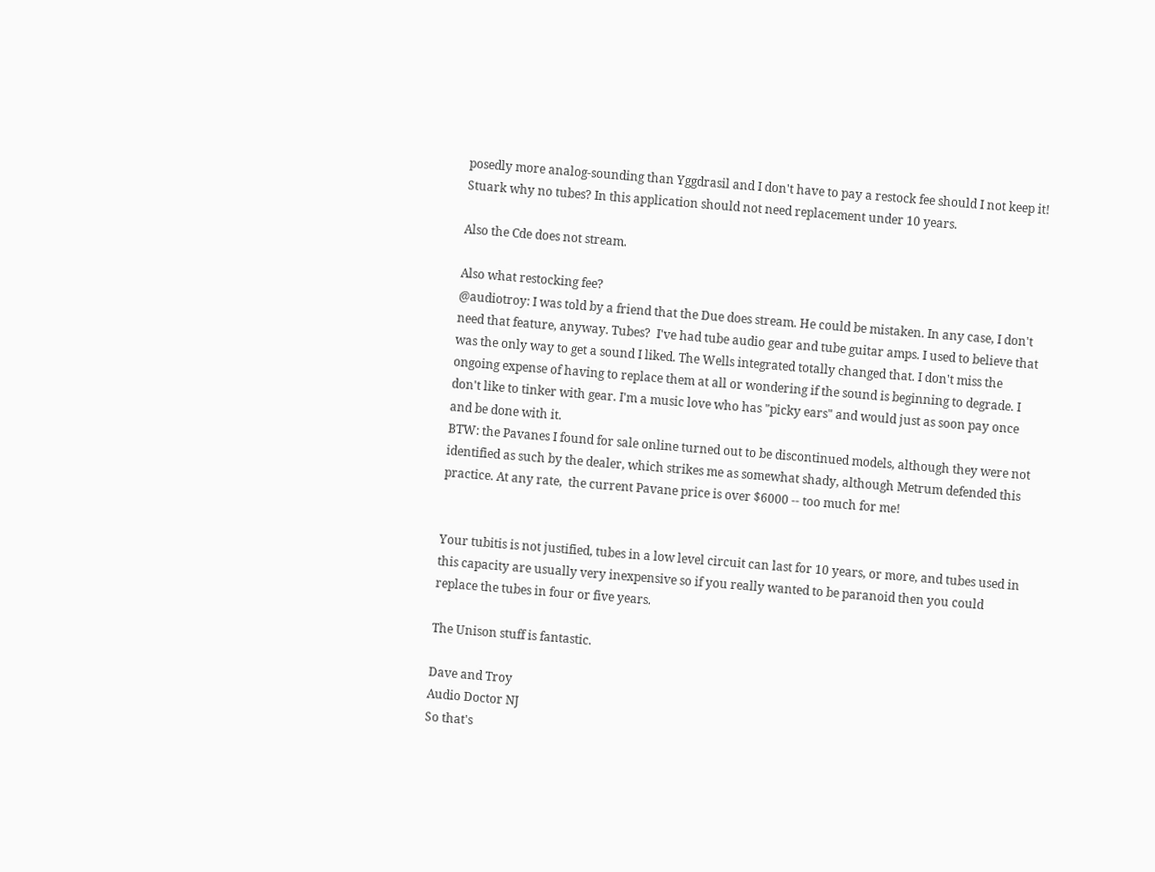posedly more analog-sounding than Yggdrasil and I don't have to pay a restock fee should I not keep it!
Stuark why no tubes? In this application should not need replacement under 10 years.

Also the Cde does not stream.

Also what restocking fee?
@audiotroy: I was told by a friend that the Due does stream. He could be mistaken. In any case, I don't need that feature, anyway. Tubes?  I've had tube audio gear and tube guitar amps. I used to believe that was the only way to get a sound I liked. The Wells integrated totally changed that. I don't miss the ongoing expense of having to replace them at all or wondering if the sound is beginning to degrade. I don't like to tinker with gear. I'm a music love who has "picky ears" and would just as soon pay once and be done with it.
BTW: the Pavanes I found for sale online turned out to be discontinued models, although they were not identified as such by the dealer, which strikes me as somewhat shady, although Metrum defended this practice. At any rate,  the current Pavane price is over $6000 -- too much for me!


Your tubitis is not justified, tubes in a low level circuit can last for 10 years, or more, and tubes used in this capacity are usually very inexpensive so if you really wanted to be paranoid then you could replace the tubes in four or five years.

The Unison stuff is fantastic.

Dave and Troy
Audio Doctor NJ
So that's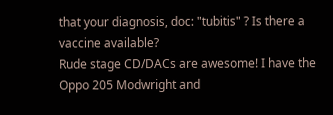that your diagnosis, doc: "tubitis" ? Is there a vaccine available?
Rude stage CD/DACs are awesome! I have the Oppo 205 Modwright and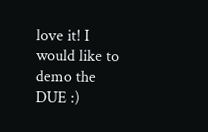love it! I would like to demo the DUE :)